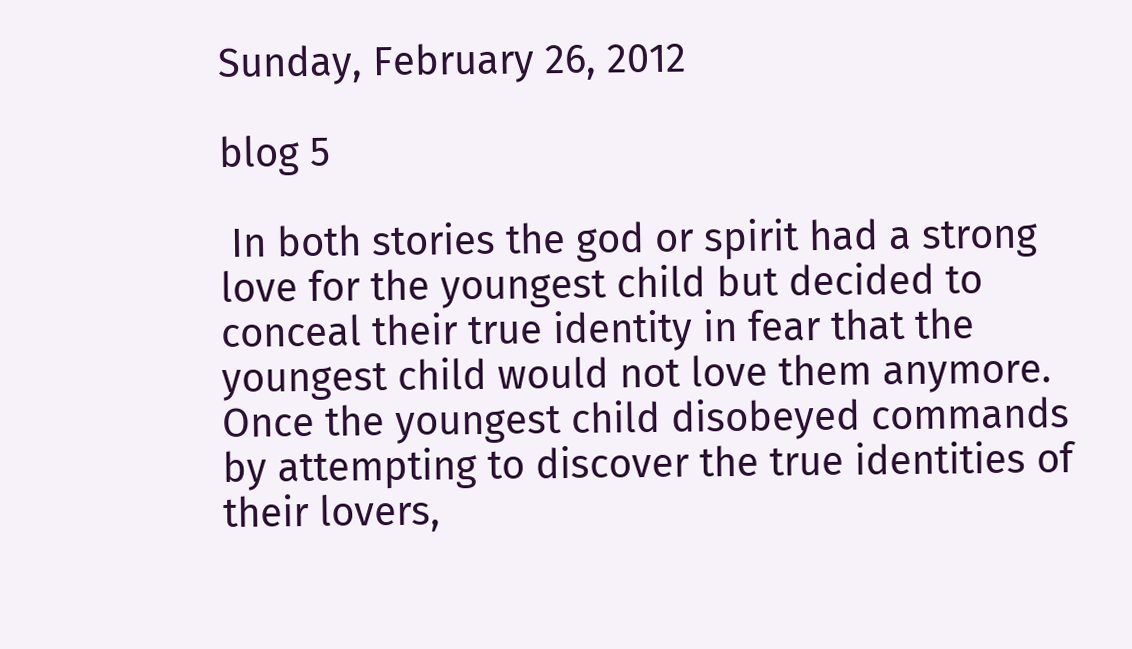Sunday, February 26, 2012

blog 5

 In both stories the god or spirit had a strong love for the youngest child but decided to conceal their true identity in fear that the youngest child would not love them anymore. Once the youngest child disobeyed commands by attempting to discover the true identities of their lovers,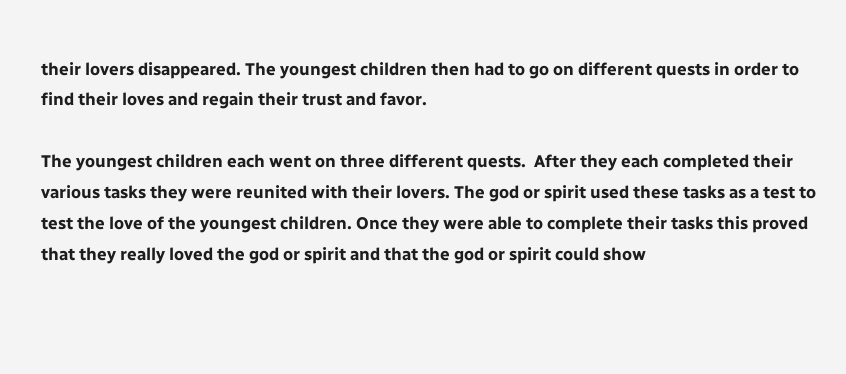their lovers disappeared. The youngest children then had to go on different quests in order to find their loves and regain their trust and favor.

The youngest children each went on three different quests.  After they each completed their various tasks they were reunited with their lovers. The god or spirit used these tasks as a test to test the love of the youngest children. Once they were able to complete their tasks this proved that they really loved the god or spirit and that the god or spirit could show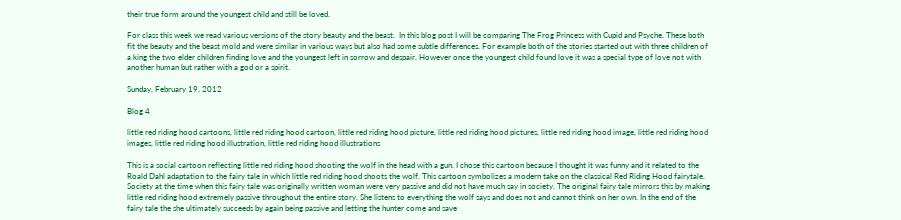their true form around the youngest child and still be loved.

For class this week we read various versions of the story beauty and the beast.  In this blog post I will be comparing The Frog Princess with Cupid and Psyche. These both fit the beauty and the beast mold and were similar in various ways but also had some subtle differences. For example both of the stories started out with three children of a king the two elder children finding love and the youngest left in sorrow and despair. However once the youngest child found love it was a special type of love not with another human but rather with a god or a spirit.

Sunday, February 19, 2012

Blog 4

little red riding hood cartoons, little red riding hood cartoon, little red riding hood picture, little red riding hood pictures, little red riding hood image, little red riding hood images, little red riding hood illustration, little red riding hood illustrations

This is a social cartoon reflecting little red riding hood shooting the wolf in the head with a gun. I chose this cartoon because I thought it was funny and it related to the Roald Dahl adaptation to the fairy tale in which little red riding hood shoots the wolf. This cartoon symbolizes a modern take on the classical Red Riding Hood fairytale. Society at the time when this fairy tale was originally written woman were very passive and did not have much say in society. The original fairy tale mirrors this by making little red riding hood extremely passive throughout the entire story. She listens to everything the wolf says and does not and cannot think on her own. In the end of the fairy tale the she ultimately succeeds by again being passive and letting the hunter come and save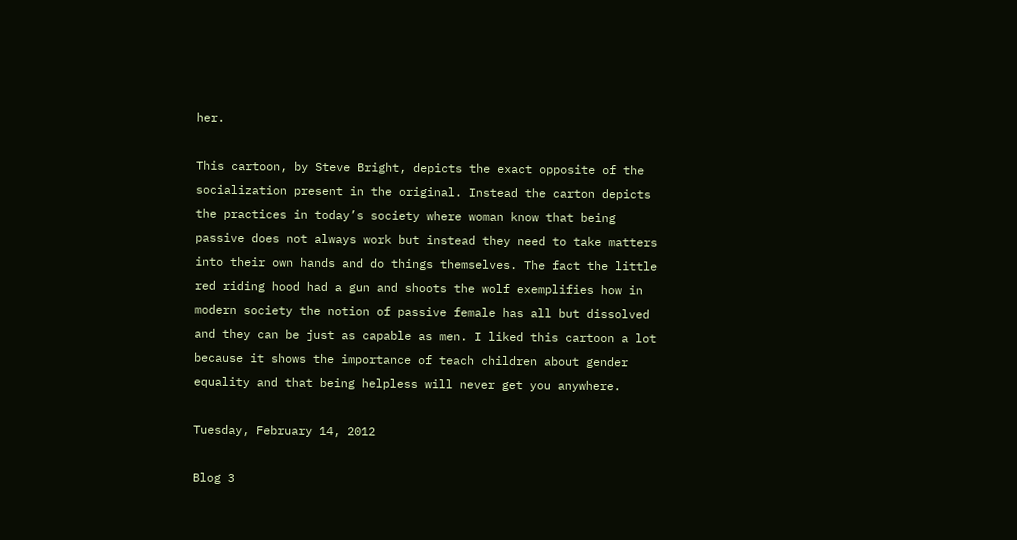her.

This cartoon, by Steve Bright, depicts the exact opposite of the socialization present in the original. Instead the carton depicts the practices in today’s society where woman know that being passive does not always work but instead they need to take matters into their own hands and do things themselves. The fact the little red riding hood had a gun and shoots the wolf exemplifies how in modern society the notion of passive female has all but dissolved and they can be just as capable as men. I liked this cartoon a lot because it shows the importance of teach children about gender equality and that being helpless will never get you anywhere.

Tuesday, February 14, 2012

Blog 3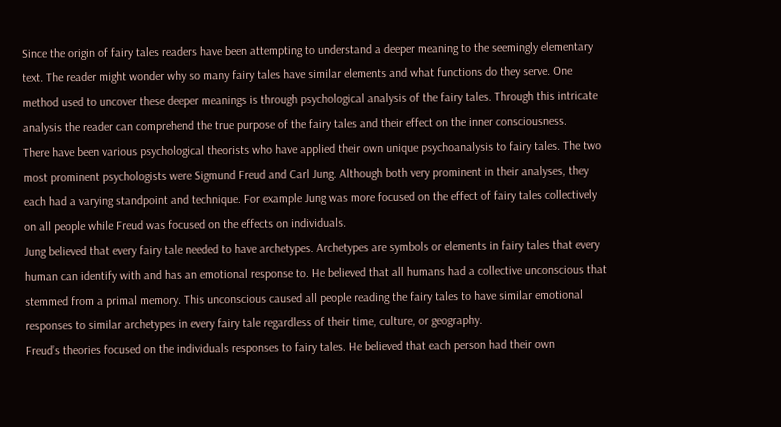Since the origin of fairy tales readers have been attempting to understand a deeper meaning to the seemingly elementary text. The reader might wonder why so many fairy tales have similar elements and what functions do they serve. One method used to uncover these deeper meanings is through psychological analysis of the fairy tales. Through this intricate analysis the reader can comprehend the true purpose of the fairy tales and their effect on the inner consciousness.
There have been various psychological theorists who have applied their own unique psychoanalysis to fairy tales. The two most prominent psychologists were Sigmund Freud and Carl Jung. Although both very prominent in their analyses, they each had a varying standpoint and technique. For example Jung was more focused on the effect of fairy tales collectively on all people while Freud was focused on the effects on individuals.
Jung believed that every fairy tale needed to have archetypes. Archetypes are symbols or elements in fairy tales that every human can identify with and has an emotional response to. He believed that all humans had a collective unconscious that stemmed from a primal memory. This unconscious caused all people reading the fairy tales to have similar emotional responses to similar archetypes in every fairy tale regardless of their time, culture, or geography.
Freud’s theories focused on the individuals responses to fairy tales. He believed that each person had their own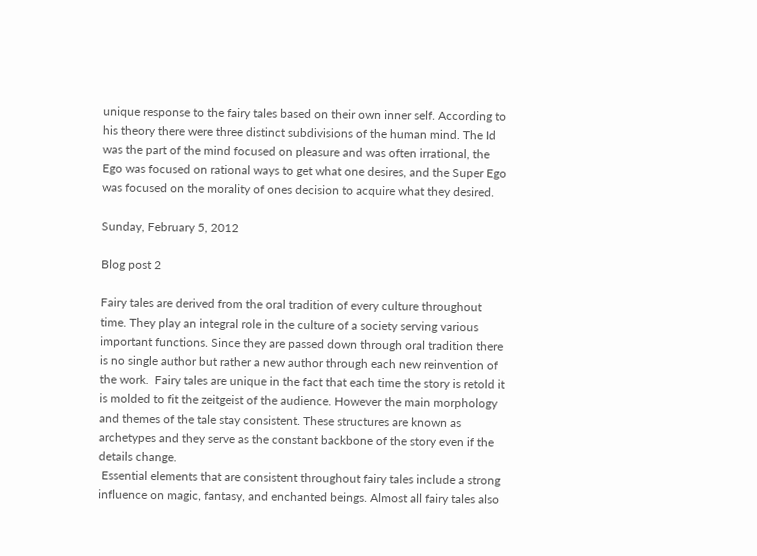unique response to the fairy tales based on their own inner self. According to his theory there were three distinct subdivisions of the human mind. The Id was the part of the mind focused on pleasure and was often irrational, the Ego was focused on rational ways to get what one desires, and the Super Ego was focused on the morality of ones decision to acquire what they desired.

Sunday, February 5, 2012

Blog post 2

Fairy tales are derived from the oral tradition of every culture throughout time. They play an integral role in the culture of a society serving various important functions. Since they are passed down through oral tradition there is no single author but rather a new author through each new reinvention of the work.  Fairy tales are unique in the fact that each time the story is retold it is molded to fit the zeitgeist of the audience. However the main morphology and themes of the tale stay consistent. These structures are known as archetypes and they serve as the constant backbone of the story even if the details change.
 Essential elements that are consistent throughout fairy tales include a strong influence on magic, fantasy, and enchanted beings. Almost all fairy tales also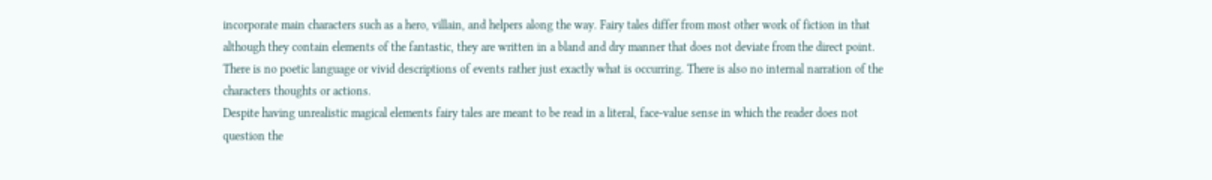incorporate main characters such as a hero, villain, and helpers along the way. Fairy tales differ from most other work of fiction in that although they contain elements of the fantastic, they are written in a bland and dry manner that does not deviate from the direct point. There is no poetic language or vivid descriptions of events rather just exactly what is occurring. There is also no internal narration of the characters thoughts or actions.
Despite having unrealistic magical elements fairy tales are meant to be read in a literal, face-value sense in which the reader does not question the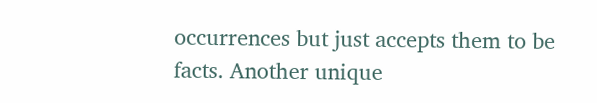occurrences but just accepts them to be facts. Another unique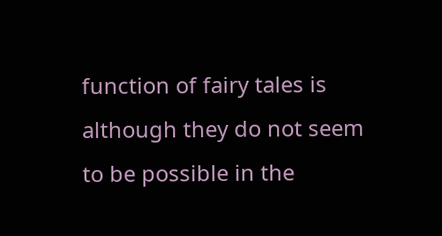function of fairy tales is although they do not seem to be possible in the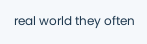real world they often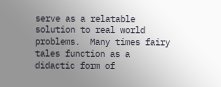serve as a relatable solution to real world problems.  Many times fairy tales function as a didactic form of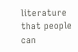literature that people can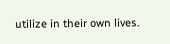utilize in their own lives.